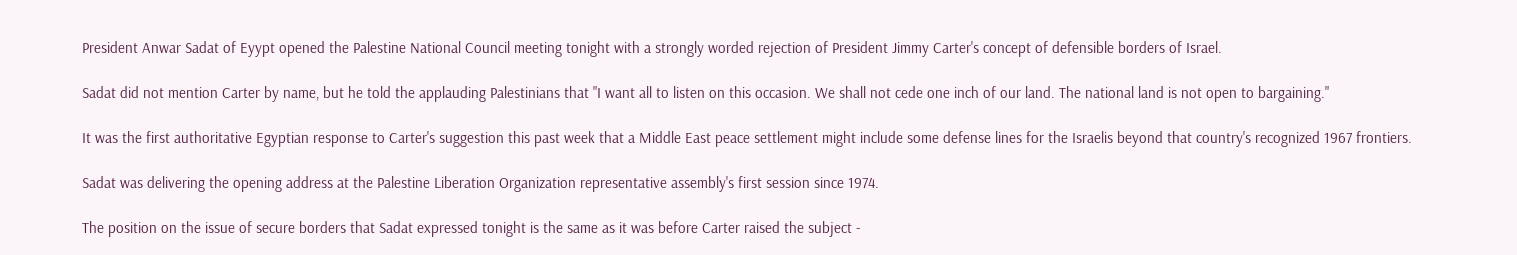President Anwar Sadat of Eyypt opened the Palestine National Council meeting tonight with a strongly worded rejection of President Jimmy Carter's concept of defensible borders of Israel.

Sadat did not mention Carter by name, but he told the applauding Palestinians that "I want all to listen on this occasion. We shall not cede one inch of our land. The national land is not open to bargaining."

It was the first authoritative Egyptian response to Carter's suggestion this past week that a Middle East peace settlement might include some defense lines for the Israelis beyond that country's recognized 1967 frontiers.

Sadat was delivering the opening address at the Palestine Liberation Organization representative assembly's first session since 1974.

The position on the issue of secure borders that Sadat expressed tonight is the same as it was before Carter raised the subject -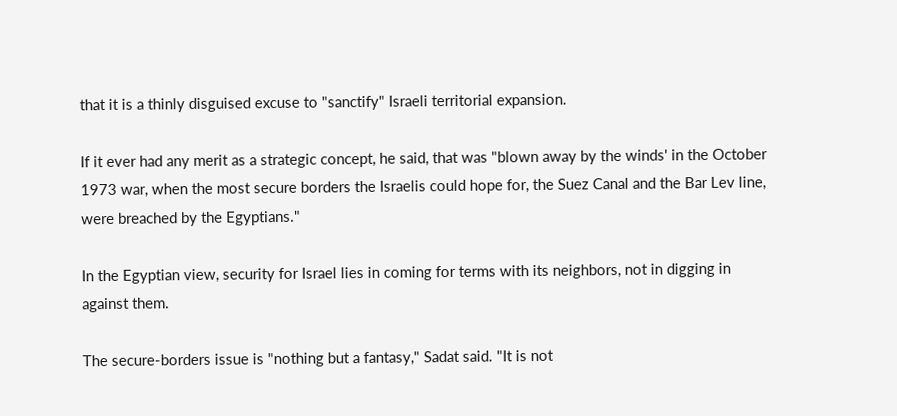that it is a thinly disguised excuse to "sanctify" Israeli territorial expansion.

If it ever had any merit as a strategic concept, he said, that was "blown away by the winds' in the October 1973 war, when the most secure borders the Israelis could hope for, the Suez Canal and the Bar Lev line, were breached by the Egyptians."

In the Egyptian view, security for Israel lies in coming for terms with its neighbors, not in digging in against them.

The secure-borders issue is "nothing but a fantasy," Sadat said. "It is not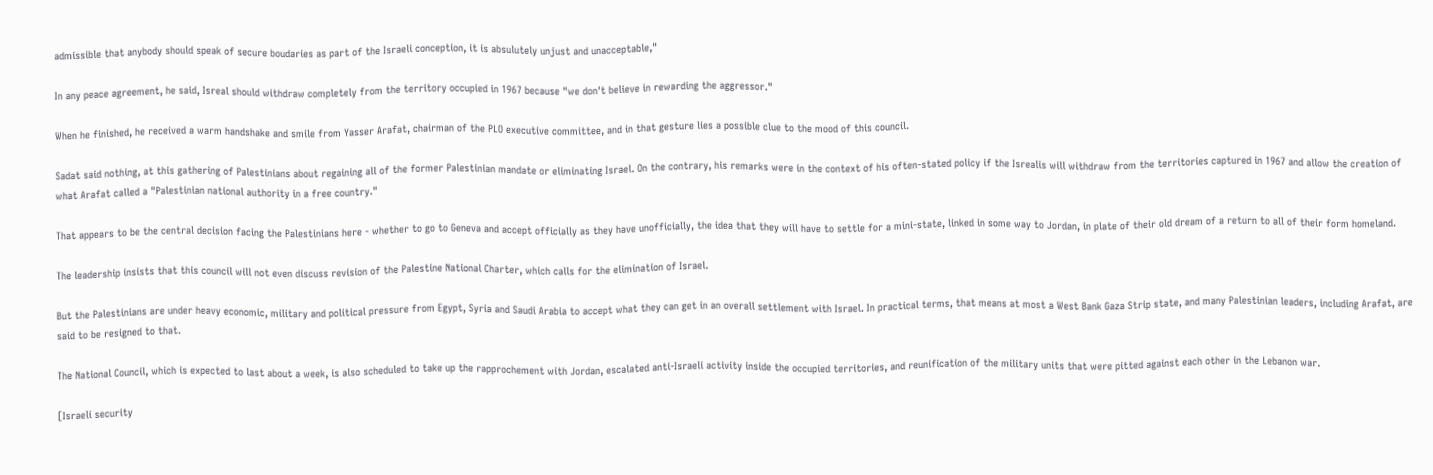admissible that anybody should speak of secure boudaries as part of the Israeli conception, it is absulutely unjust and unacceptable,"

In any peace agreement, he said, Isreal should withdraw completely from the territory occupied in 1967 because "we don't believe in rewarding the aggressor."

When he finished, he received a warm handshake and smile from Yasser Arafat, chairman of the PLO executive committee, and in that gesture lies a possible clue to the mood of this council.

Sadat said nothing, at this gathering of Palestinians about regaining all of the former Palestinian mandate or eliminating Israel. On the contrary, his remarks were in the context of his often-stated policy if the Isrealis will withdraw from the territories captured in 1967 and allow the creation of what Arafat called a "Palestinian national authority in a free country."

That appears to be the central decision facing the Palestinians here - whether to go to Geneva and accept officially as they have unofficially, the idea that they will have to settle for a mini-state, linked in some way to Jordan, in plate of their old dream of a return to all of their form homeland.

The leadership insists that this council will not even discuss revision of the Palestine National Charter, which calls for the elimination of Israel.

But the Palestinians are under heavy economic, military and political pressure from Egypt, Syria and Saudi Arabia to accept what they can get in an overall settlement with Israel. In practical terms, that means at most a West Bank Gaza Strip state, and many Palestinian leaders, including Arafat, are said to be resigned to that.

The National Council, which is expected to last about a week, is also scheduled to take up the rapprochement with Jordan, escalated anti-Israeli activity inside the occupied territories, and reunification of the military units that were pitted against each other in the Lebanon war.

[Israeli security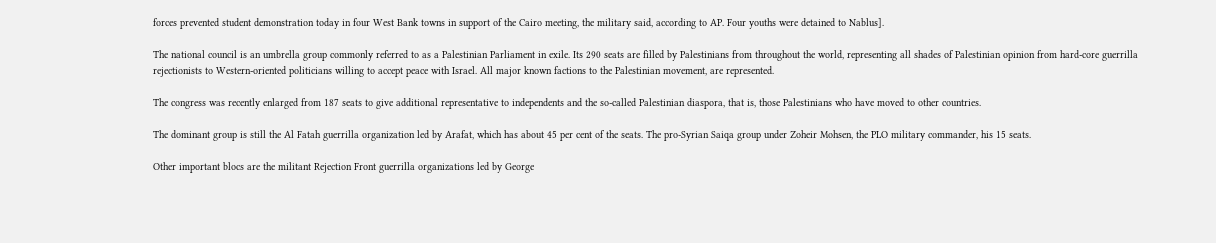forces prevented student demonstration today in four West Bank towns in support of the Cairo meeting, the military said, according to AP. Four youths were detained to Nablus].

The national council is an umbrella group commonly referred to as a Palestinian Parliament in exile. Its 290 seats are filled by Palestinians from throughout the world, representing all shades of Palestinian opinion from hard-core guerrilla rejectionists to Western-oriented politicians willing to accept peace with Israel. All major known factions to the Palestinian movement, are represented.

The congress was recently enlarged from 187 seats to give additional representative to independents and the so-called Palestinian diaspora, that is, those Palestinians who have moved to other countries.

The dominant group is still the Al Fatah guerrilla organization led by Arafat, which has about 45 per cent of the seats. The pro-Syrian Saiqa group under Zoheir Mohsen, the PLO military commander, his 15 seats.

Other important blocs are the militant Rejection Front guerrilla organizations led by George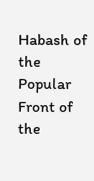Habash of the Popular Front of the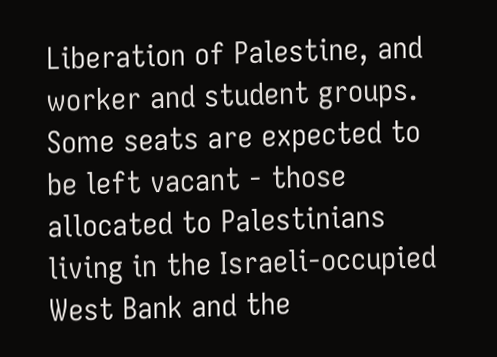Liberation of Palestine, and worker and student groups. Some seats are expected to be left vacant - those allocated to Palestinians living in the Israeli-occupied West Bank and the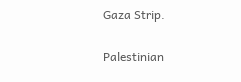Gaza Strip.

Palestinian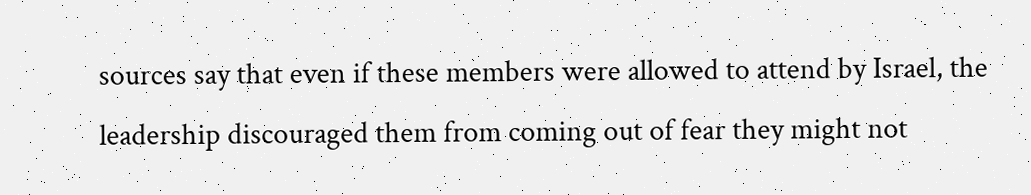sources say that even if these members were allowed to attend by Israel, the leadership discouraged them from coming out of fear they might not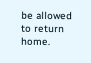be allowed to return home.